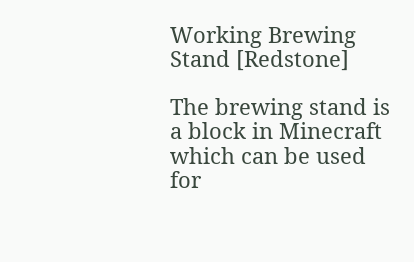Working Brewing Stand [Redstone]

The brewing stand is a block in Minecraft which can be used for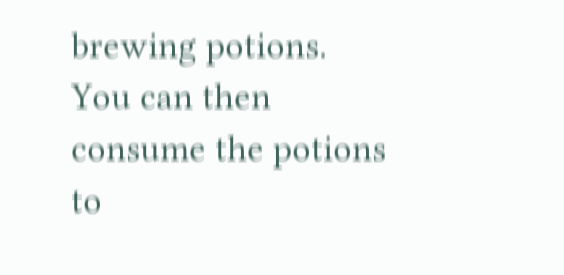brewing potions. You can then consume the potions to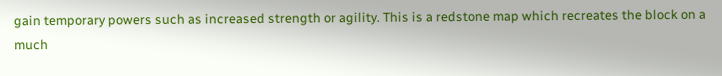gain temporary powers such as increased strength or agility. This is a redstone map which recreates the block on a much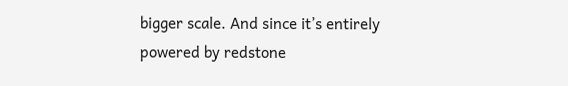bigger scale. And since it’s entirely powered by redstone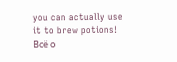you can actually use it to brew potions!
Всё о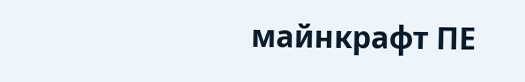майнкрафт ПЕ